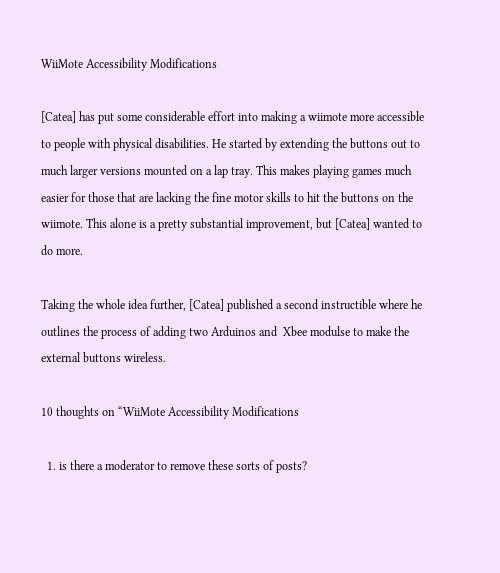WiiMote Accessibility Modifications

[Catea] has put some considerable effort into making a wiimote more accessible to people with physical disabilities. He started by extending the buttons out to much larger versions mounted on a lap tray. This makes playing games much easier for those that are lacking the fine motor skills to hit the buttons on the wiimote. This alone is a pretty substantial improvement, but [Catea] wanted to do more.

Taking the whole idea further, [Catea] published a second instructible where he outlines the process of adding two Arduinos and  Xbee modulse to make the external buttons wireless.

10 thoughts on “WiiMote Accessibility Modifications

  1. is there a moderator to remove these sorts of posts?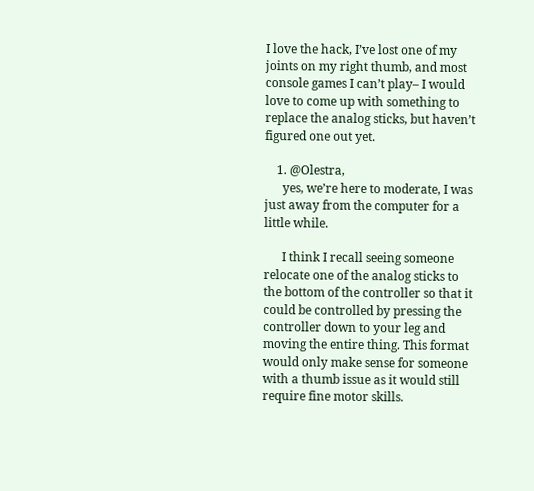I love the hack, I’ve lost one of my joints on my right thumb, and most console games I can’t play– I would love to come up with something to replace the analog sticks, but haven’t figured one out yet.

    1. @Olestra,
      yes, we’re here to moderate, I was just away from the computer for a little while.

      I think I recall seeing someone relocate one of the analog sticks to the bottom of the controller so that it could be controlled by pressing the controller down to your leg and moving the entire thing. This format would only make sense for someone with a thumb issue as it would still require fine motor skills.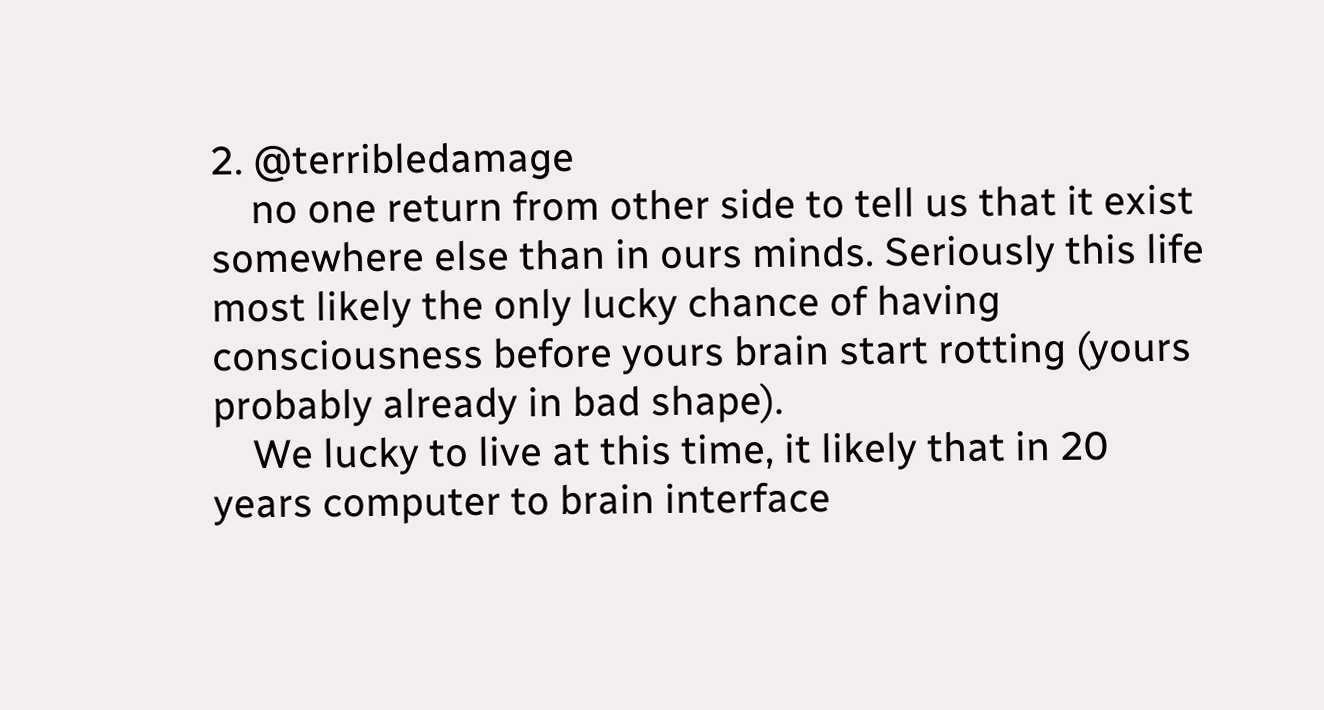2. @terribledamage
    no one return from other side to tell us that it exist somewhere else than in ours minds. Seriously this life most likely the only lucky chance of having consciousness before yours brain start rotting (yours probably already in bad shape).
    We lucky to live at this time, it likely that in 20 years computer to brain interface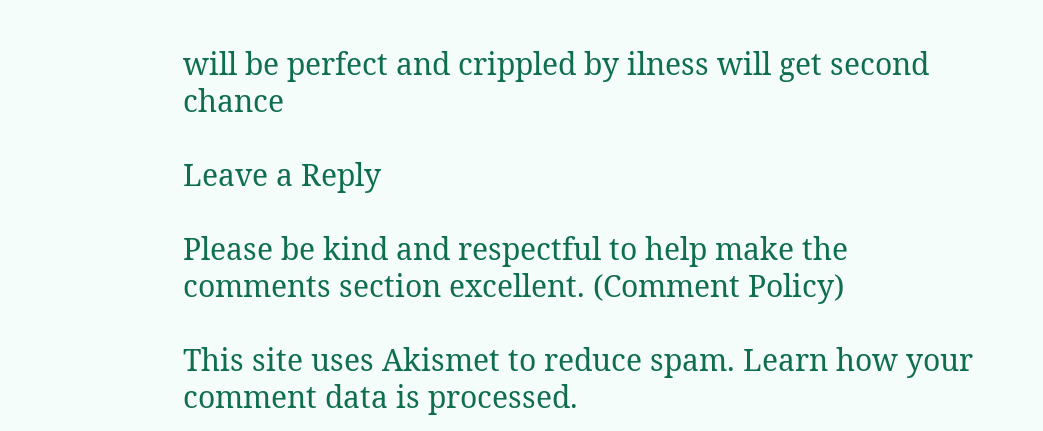will be perfect and crippled by ilness will get second chance

Leave a Reply

Please be kind and respectful to help make the comments section excellent. (Comment Policy)

This site uses Akismet to reduce spam. Learn how your comment data is processed.